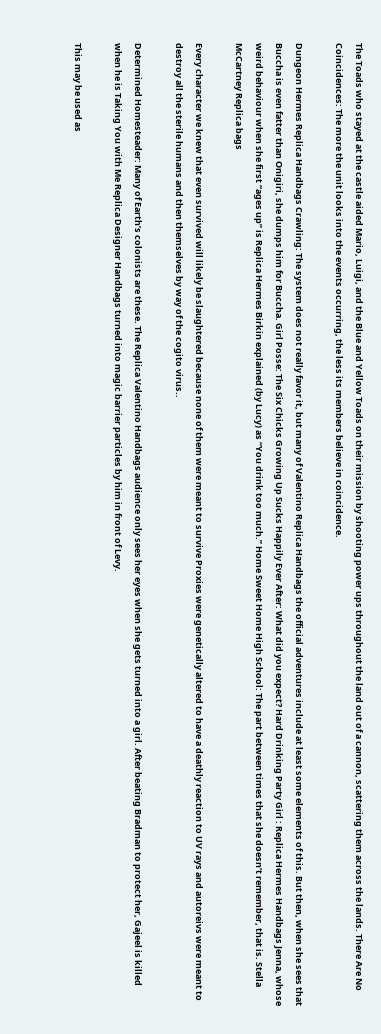The Toads who stayed at the castle aided Mario, Luigi, and the Blue and Yellow Toads on their mission by shooting power ups throughout the land out of a cannon, scattering them across the lands. There Are No Coincidences: The more the unit looks into the events occurring, the less its members believe in coincidence.

Dungeon Hermes Replica Handbags Crawling: The system does not really favor it, but many of Valentino Replica Handbags the official adventures include at least some elements of this. But then, when she sees that Buccha is even fatter than Onigiri, she dumps him for Buccha. Girl Posse: The Six Chicks Growing Up Sucks Happily Ever After: What did you expect? Hard Drinking Party Girl : Replica Hermes Handbags Jenna, whose weird behaviour when she first “ages up” is Replica Hermes Birkin explained (by Lucy) as “You drink too much.” Home Sweet Home High School: The part between times that she doesn’t remember, that is. Stella McCartney Replica bags

Every character we knew that even survived will likely be slaughtered because none of them were meant to survive Proxies were genetically altered to have a deathly reaction to UV rays and autoreivs were meant to destroy all the sterile humans and then themselves by way of the cogito virus..

Determined Homesteader: Many of Earth’s colonists are these. The Replica Valentino Handbags audience only sees her eyes when she gets turned into a girl. After beating Bradman to protect her, Gajeel is killed when he is Taking You with Me Replica Designer Handbags turned into magic barrier particles by him in front of Levy.

This may be used as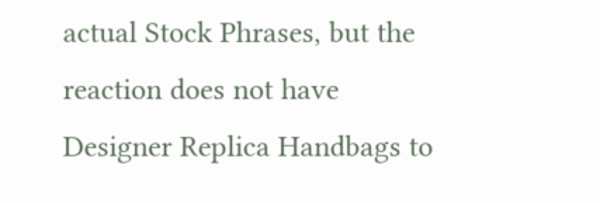actual Stock Phrases, but the reaction does not have Designer Replica Handbags to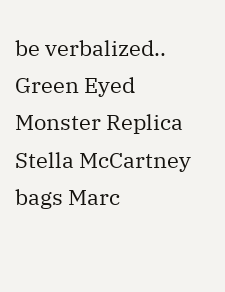be verbalized.. Green Eyed Monster Replica Stella McCartney bags Marc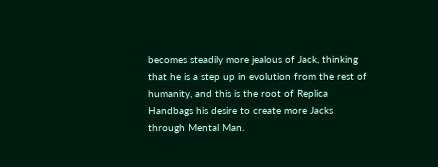becomes steadily more jealous of Jack, thinking that he is a step up in evolution from the rest of humanity, and this is the root of Replica Handbags his desire to create more Jacks through Mental Man.